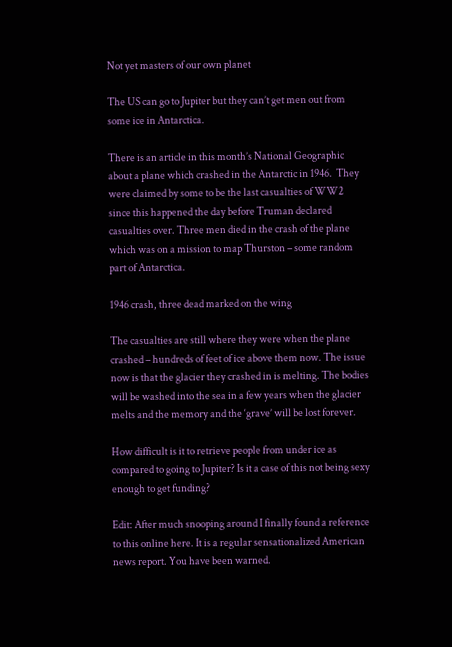Not yet masters of our own planet

The US can go to Jupiter but they can’t get men out from some ice in Antarctica.

There is an article in this month’s National Geographic about a plane which crashed in the Antarctic in 1946.  They were claimed by some to be the last casualties of WW2 since this happened the day before Truman declared casualties over. Three men died in the crash of the plane which was on a mission to map Thurston – some random part of Antarctica.

1946 crash, three dead marked on the wing

The casualties are still where they were when the plane crashed – hundreds of feet of ice above them now. The issue now is that the glacier they crashed in is melting. The bodies will be washed into the sea in a few years when the glacier melts and the memory and the ‘grave’ will be lost forever.

How difficult is it to retrieve people from under ice as compared to going to Jupiter? Is it a case of this not being sexy enough to get funding?

Edit: After much snooping around I finally found a reference to this online here. It is a regular sensationalized American news report. You have been warned.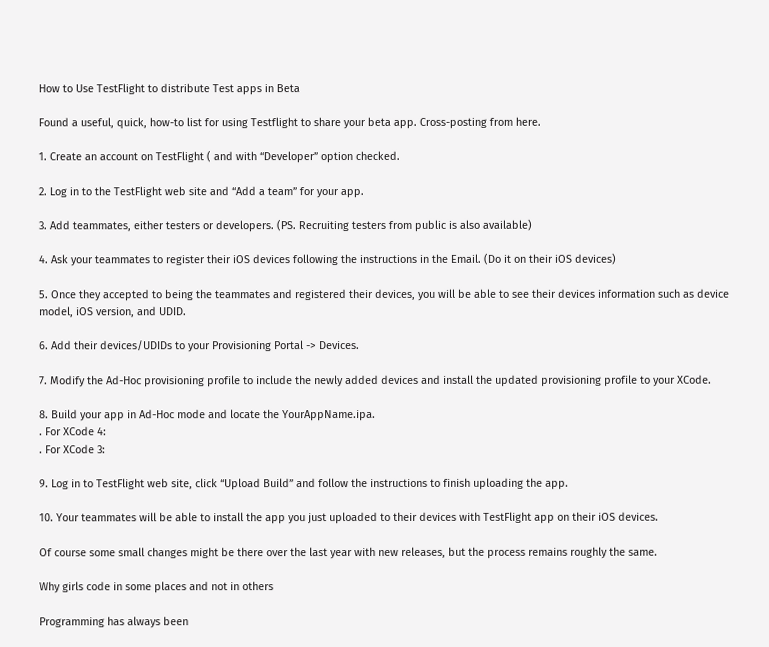How to Use TestFlight to distribute Test apps in Beta

Found a useful, quick, how-to list for using Testflight to share your beta app. Cross-posting from here.

1. Create an account on TestFlight ( and with “Developer” option checked.

2. Log in to the TestFlight web site and “Add a team” for your app.

3. Add teammates, either testers or developers. (PS. Recruiting testers from public is also available)

4. Ask your teammates to register their iOS devices following the instructions in the Email. (Do it on their iOS devices)

5. Once they accepted to being the teammates and registered their devices, you will be able to see their devices information such as device model, iOS version, and UDID.

6. Add their devices/UDIDs to your Provisioning Portal -> Devices.

7. Modify the Ad-Hoc provisioning profile to include the newly added devices and install the updated provisioning profile to your XCode.

8. Build your app in Ad-Hoc mode and locate the YourAppName.ipa.
. For XCode 4:
. For XCode 3:

9. Log in to TestFlight web site, click “Upload Build” and follow the instructions to finish uploading the app.

10. Your teammates will be able to install the app you just uploaded to their devices with TestFlight app on their iOS devices.

Of course some small changes might be there over the last year with new releases, but the process remains roughly the same.

Why girls code in some places and not in others

Programming has always been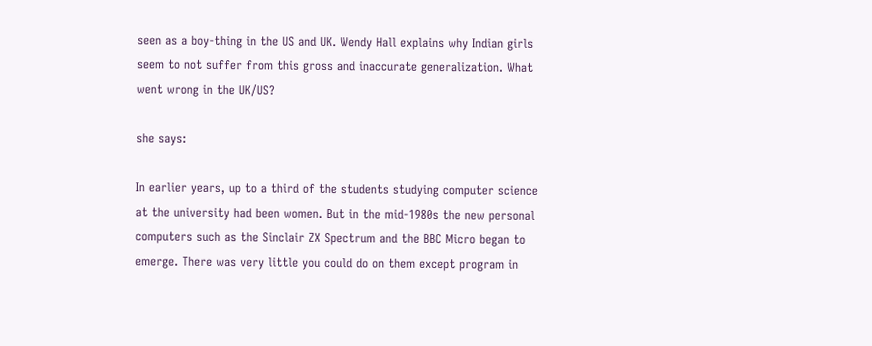seen as a boy-thing in the US and UK. Wendy Hall explains why Indian girls seem to not suffer from this gross and inaccurate generalization. What went wrong in the UK/US?

she says:

In earlier years, up to a third of the students studying computer science at the university had been women. But in the mid-1980s the new personal computers such as the Sinclair ZX Spectrum and the BBC Micro began to emerge. There was very little you could do on them except program in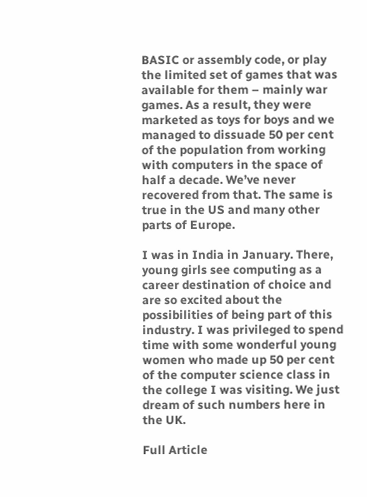BASIC or assembly code, or play the limited set of games that was available for them – mainly war games. As a result, they were marketed as toys for boys and we managed to dissuade 50 per cent of the population from working with computers in the space of half a decade. We’ve never recovered from that. The same is true in the US and many other parts of Europe.

I was in India in January. There, young girls see computing as a career destination of choice and are so excited about the possibilities of being part of this industry. I was privileged to spend time with some wonderful young women who made up 50 per cent of the computer science class in the college I was visiting. We just dream of such numbers here in the UK.

Full Article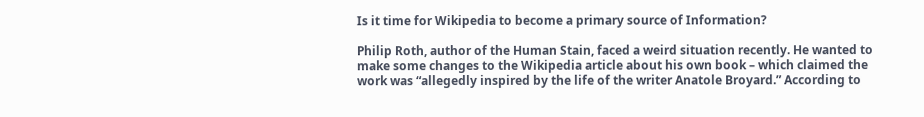Is it time for Wikipedia to become a primary source of Information?

Philip Roth, author of the Human Stain, faced a weird situation recently. He wanted to make some changes to the Wikipedia article about his own book – which claimed the work was “allegedly inspired by the life of the writer Anatole Broyard.” According to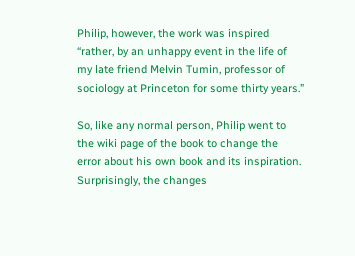Philip, however, the work was inspired “rather, by an unhappy event in the life of my late friend Melvin Tumin, professor of sociology at Princeton for some thirty years.”

So, like any normal person, Philip went to the wiki page of the book to change the error about his own book and its inspiration. Surprisingly, the changes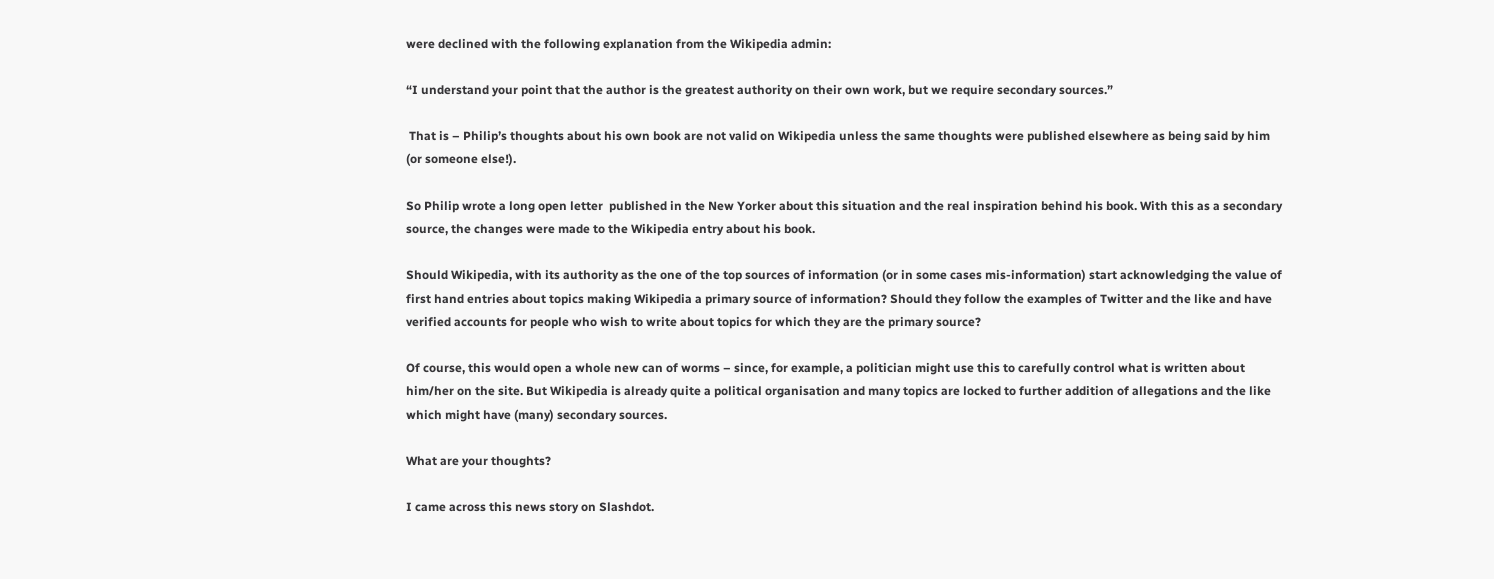were declined with the following explanation from the Wikipedia admin:

“I understand your point that the author is the greatest authority on their own work, but we require secondary sources.”

 That is – Philip’s thoughts about his own book are not valid on Wikipedia unless the same thoughts were published elsewhere as being said by him (or someone else!).

So Philip wrote a long open letter  published in the New Yorker about this situation and the real inspiration behind his book. With this as a secondary source, the changes were made to the Wikipedia entry about his book.

Should Wikipedia, with its authority as the one of the top sources of information (or in some cases mis-information) start acknowledging the value of first hand entries about topics making Wikipedia a primary source of information? Should they follow the examples of Twitter and the like and have verified accounts for people who wish to write about topics for which they are the primary source?

Of course, this would open a whole new can of worms – since, for example, a politician might use this to carefully control what is written about him/her on the site. But Wikipedia is already quite a political organisation and many topics are locked to further addition of allegations and the like which might have (many) secondary sources.

What are your thoughts?

I came across this news story on Slashdot.